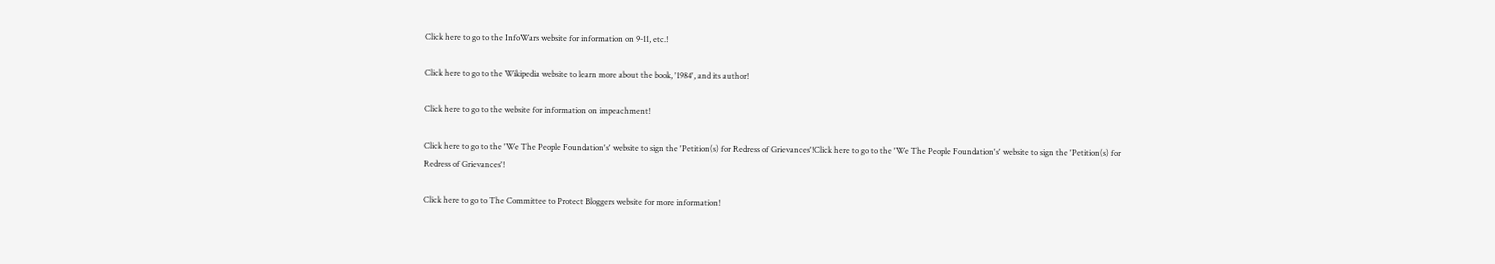Click here to go to the InfoWars website for information on 9-11, etc.!

Click here to go to the Wikipedia website to learn more about the book, '1984', and its author!

Click here to go to the website for information on impeachment!

Click here to go to the 'We The People Foundation's' website to sign the 'Petition(s) for Redress of Grievances'!Click here to go to the 'We The People Foundation's' website to sign the 'Petition(s) for Redress of Grievances'!

Click here to go to The Committee to Protect Bloggers website for more information!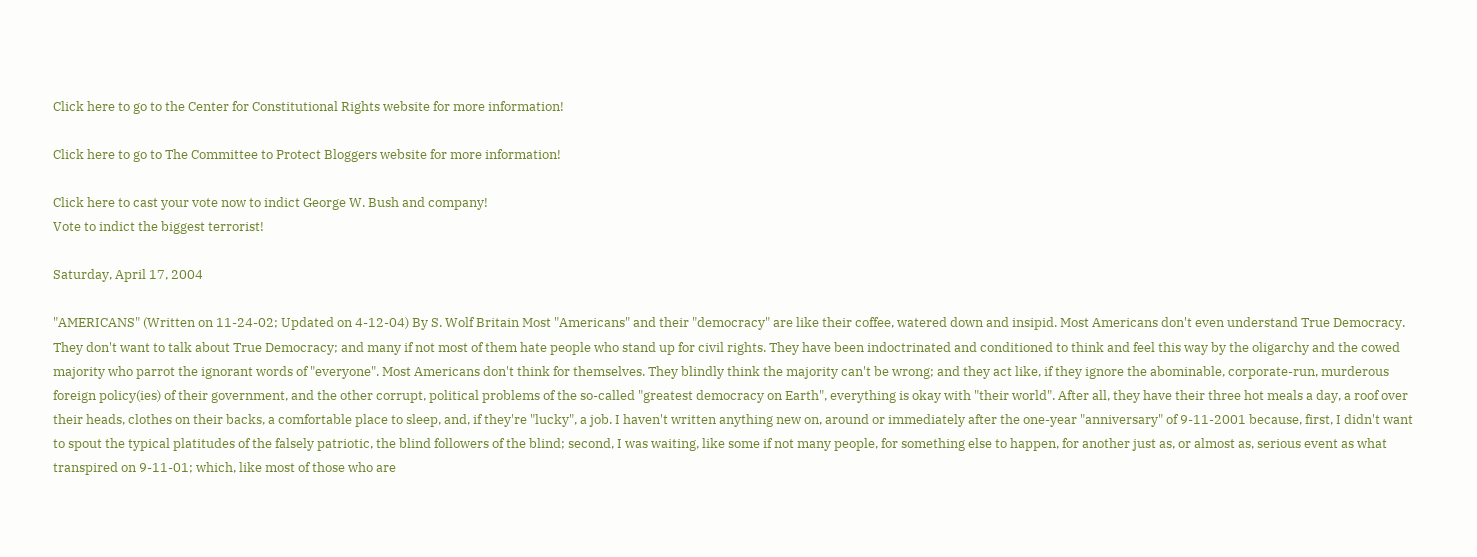Click here to go to the Center for Constitutional Rights website for more information!

Click here to go to The Committee to Protect Bloggers website for more information!

Click here to cast your vote now to indict George W. Bush and company!
Vote to indict the biggest terrorist!

Saturday, April 17, 2004

"AMERICANS" (Written on 11-24-02; Updated on 4-12-04) By S. Wolf Britain Most "Americans" and their "democracy" are like their coffee, watered down and insipid. Most Americans don't even understand True Democracy. They don't want to talk about True Democracy; and many if not most of them hate people who stand up for civil rights. They have been indoctrinated and conditioned to think and feel this way by the oligarchy and the cowed majority who parrot the ignorant words of "everyone". Most Americans don't think for themselves. They blindly think the majority can't be wrong; and they act like, if they ignore the abominable, corporate-run, murderous foreign policy(ies) of their government, and the other corrupt, political problems of the so-called "greatest democracy on Earth", everything is okay with "their world". After all, they have their three hot meals a day, a roof over their heads, clothes on their backs, a comfortable place to sleep, and, if they're "lucky", a job. I haven't written anything new on, around or immediately after the one-year "anniversary" of 9-11-2001 because, first, I didn't want to spout the typical platitudes of the falsely patriotic, the blind followers of the blind; second, I was waiting, like some if not many people, for something else to happen, for another just as, or almost as, serious event as what transpired on 9-11-01; which, like most of those who are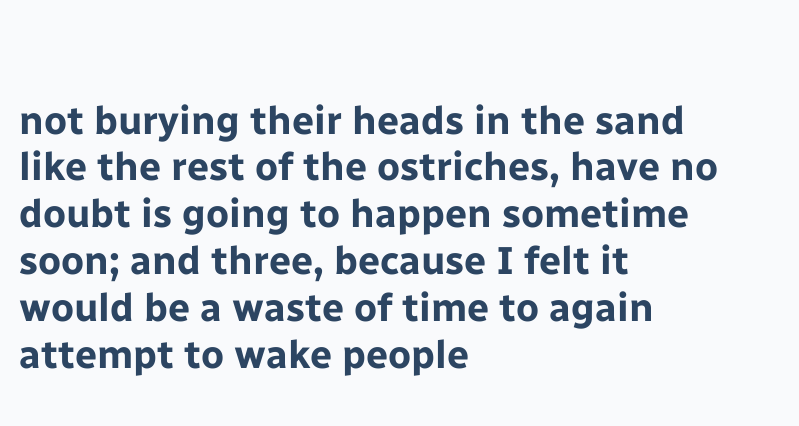not burying their heads in the sand like the rest of the ostriches, have no doubt is going to happen sometime soon; and three, because I felt it would be a waste of time to again attempt to wake people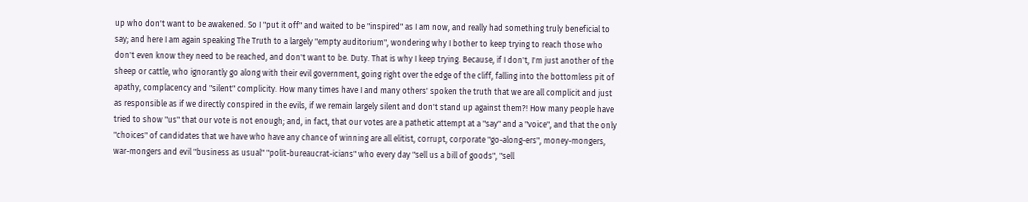up who don't want to be awakened. So I "put it off" and waited to be "inspired" as I am now, and really had something truly beneficial to say; and here I am again speaking The Truth to a largely "empty auditorium", wondering why I bother to keep trying to reach those who don't even know they need to be reached, and don't want to be. Duty. That is why I keep trying. Because, if I don't, I'm just another of the sheep or cattle, who ignorantly go along with their evil government, going right over the edge of the cliff, falling into the bottomless pit of apathy, complacency and "silent" complicity. How many times have I and many others' spoken the truth that we are all complicit and just as responsible as if we directly conspired in the evils, if we remain largely silent and don't stand up against them?! How many people have tried to show "us" that our vote is not enough; and, in fact, that our votes are a pathetic attempt at a "say" and a "voice", and that the only "choices" of candidates that we have who have any chance of winning are all elitist, corrupt, corporate "go-along-ers", money-mongers, war-mongers and evil "business as usual" "polit-bureaucrat-icians" who every day "sell us a bill of goods", "sell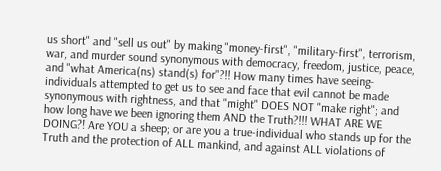us short" and "sell us out" by making "money-first", "military-first", terrorism, war, and murder sound synonymous with democracy, freedom, justice, peace, and "what America(ns) stand(s) for"?!! How many times have seeing-individuals attempted to get us to see and face that evil cannot be made synonymous with rightness, and that "might" DOES NOT "make right"; and how long have we been ignoring them AND the Truth?!!! WHAT ARE WE DOING?! Are YOU a sheep; or are you a true-individual who stands up for the Truth and the protection of ALL mankind, and against ALL violations of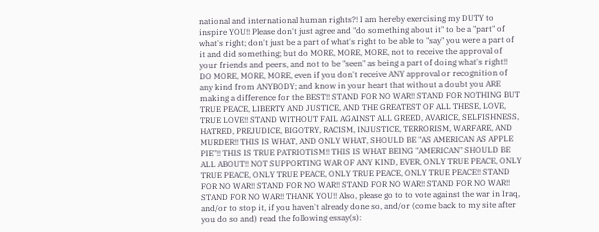national and international human rights?! I am hereby exercising my DUTY to inspire YOU!! Please don't just agree and "do something about it" to be a "part" of what's right; don't just be a part of what's right to be able to "say" you were a part of it and did something; but do MORE, MORE, MORE, not to receive the approval of your friends and peers, and not to be "seen" as being a part of doing what's right!! DO MORE, MORE, MORE, even if you don't receive ANY approval or recognition of any kind from ANYBODY; and know in your heart that without a doubt you ARE making a difference for the BEST!! STAND FOR NO WAR!! STAND FOR NOTHING BUT TRUE PEACE, LIBERTY AND JUSTICE, AND THE GREATEST OF ALL THESE, LOVE, TRUE LOVE!! STAND WITHOUT FAIL AGAINST ALL GREED, AVARICE, SELFISHNESS, HATRED, PREJUDICE, BIGOTRY, RACISM, INJUSTICE, TERRORISM, WARFARE, AND MURDER!! THIS IS WHAT, AND ONLY WHAT, SHOULD BE "AS AMERICAN AS APPLE PIE"!! THIS IS TRUE PATRIOTISM!! THIS IS WHAT BEING "AMERICAN" SHOULD BE ALL ABOUT!! NOT SUPPORTING WAR OF ANY KIND, EVER, ONLY TRUE PEACE, ONLY TRUE PEACE, ONLY TRUE PEACE, ONLY TRUE PEACE, ONLY TRUE PEACE!! STAND FOR NO WAR!! STAND FOR NO WAR!! STAND FOR NO WAR!! STAND FOR NO WAR!! STAND FOR NO WAR!! THANK YOU!! Also, please go to to vote against the war in Iraq, and/or to stop it, if you haven't already done so, and/or (come back to my site after you do so and) read the following essay(s):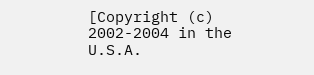[Copyright (c) 2002-2004 in the U.S.A.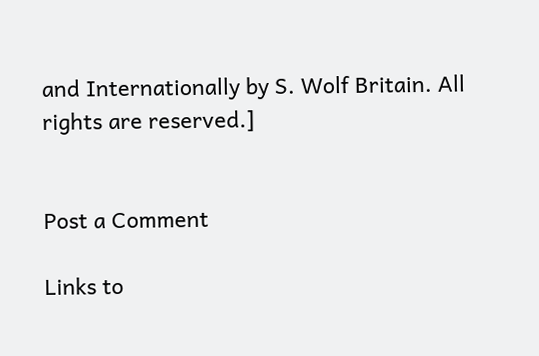and Internationally by S. Wolf Britain. All rights are reserved.]


Post a Comment

Links to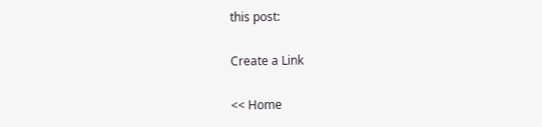this post:

Create a Link

<< Home